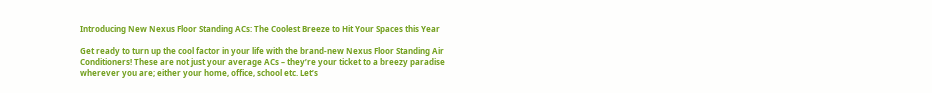Introducing New Nexus Floor Standing ACs: The Coolest Breeze to Hit Your Spaces this Year

Get ready to turn up the cool factor in your life with the brand-new Nexus Floor Standing Air Conditioners! These are not just your average ACs – they’re your ticket to a breezy paradise wherever you are; either your home, office, school etc. Let’s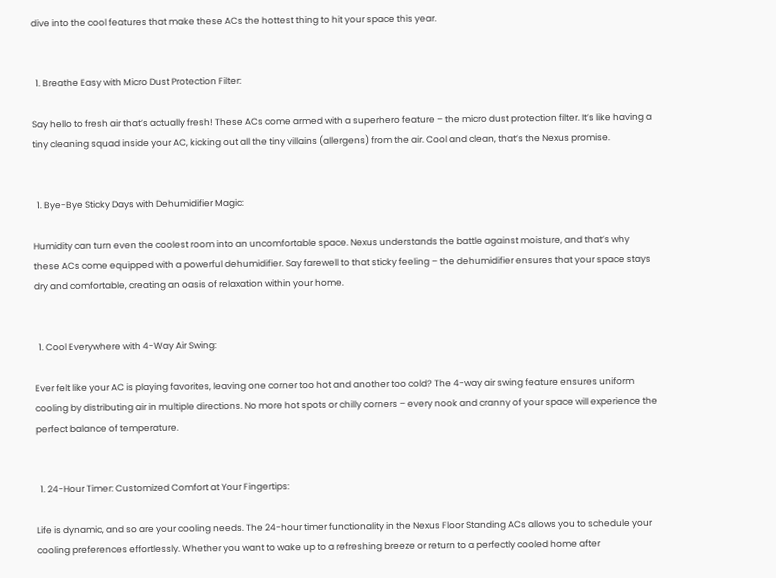dive into the cool features that make these ACs the hottest thing to hit your space this year.


  1. Breathe Easy with Micro Dust Protection Filter:

Say hello to fresh air that’s actually fresh! These ACs come armed with a superhero feature – the micro dust protection filter. It’s like having a tiny cleaning squad inside your AC, kicking out all the tiny villains (allergens) from the air. Cool and clean, that’s the Nexus promise.


  1. Bye-Bye Sticky Days with Dehumidifier Magic:

Humidity can turn even the coolest room into an uncomfortable space. Nexus understands the battle against moisture, and that’s why these ACs come equipped with a powerful dehumidifier. Say farewell to that sticky feeling – the dehumidifier ensures that your space stays dry and comfortable, creating an oasis of relaxation within your home.


  1. Cool Everywhere with 4-Way Air Swing:

Ever felt like your AC is playing favorites, leaving one corner too hot and another too cold? The 4-way air swing feature ensures uniform cooling by distributing air in multiple directions. No more hot spots or chilly corners – every nook and cranny of your space will experience the perfect balance of temperature.


  1. 24-Hour Timer: Customized Comfort at Your Fingertips:

Life is dynamic, and so are your cooling needs. The 24-hour timer functionality in the Nexus Floor Standing ACs allows you to schedule your cooling preferences effortlessly. Whether you want to wake up to a refreshing breeze or return to a perfectly cooled home after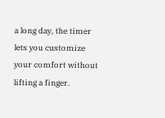a long day, the timer lets you customize your comfort without lifting a finger.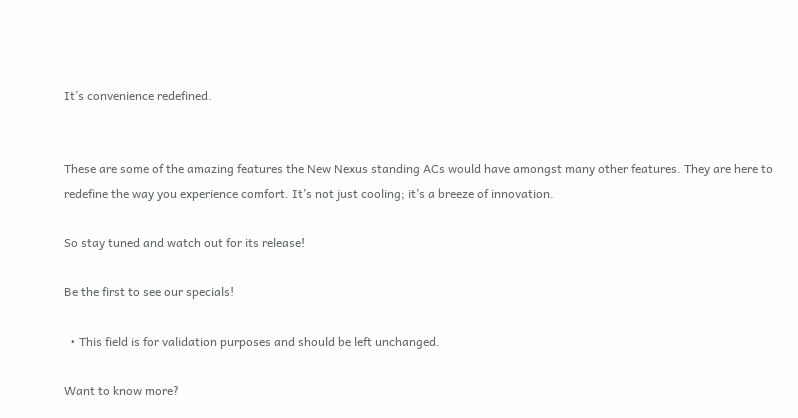It’s convenience redefined.


These are some of the amazing features the New Nexus standing ACs would have amongst many other features. They are here to redefine the way you experience comfort. It’s not just cooling; it’s a breeze of innovation.

So stay tuned and watch out for its release!

Be the first to see our specials!

  • This field is for validation purposes and should be left unchanged.

Want to know more?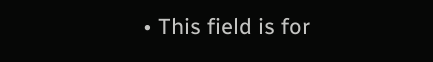• This field is for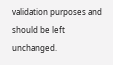validation purposes and should be left unchanged.